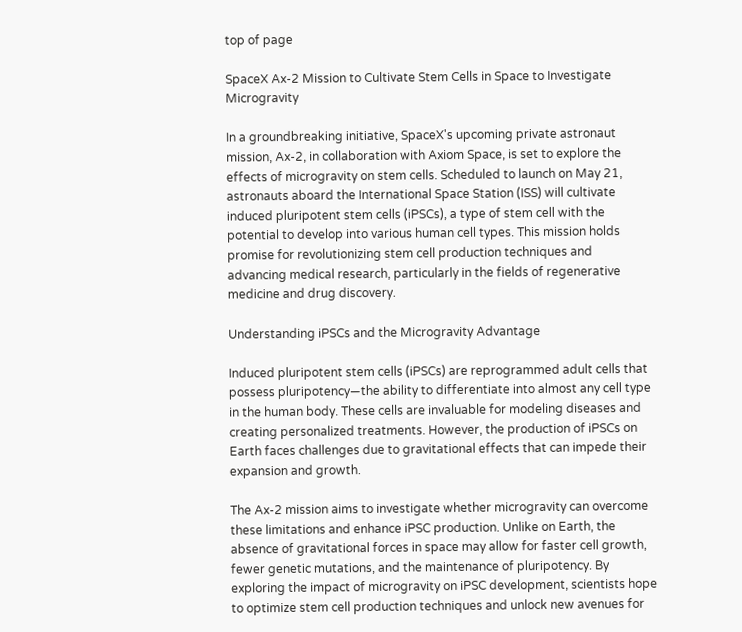top of page

SpaceX Ax-2 Mission to Cultivate Stem Cells in Space to Investigate Microgravity

In a groundbreaking initiative, SpaceX's upcoming private astronaut mission, Ax-2, in collaboration with Axiom Space, is set to explore the effects of microgravity on stem cells. Scheduled to launch on May 21, astronauts aboard the International Space Station (ISS) will cultivate induced pluripotent stem cells (iPSCs), a type of stem cell with the potential to develop into various human cell types. This mission holds promise for revolutionizing stem cell production techniques and advancing medical research, particularly in the fields of regenerative medicine and drug discovery.

Understanding iPSCs and the Microgravity Advantage

Induced pluripotent stem cells (iPSCs) are reprogrammed adult cells that possess pluripotency—the ability to differentiate into almost any cell type in the human body. These cells are invaluable for modeling diseases and creating personalized treatments. However, the production of iPSCs on Earth faces challenges due to gravitational effects that can impede their expansion and growth.

The Ax-2 mission aims to investigate whether microgravity can overcome these limitations and enhance iPSC production. Unlike on Earth, the absence of gravitational forces in space may allow for faster cell growth, fewer genetic mutations, and the maintenance of pluripotency. By exploring the impact of microgravity on iPSC development, scientists hope to optimize stem cell production techniques and unlock new avenues for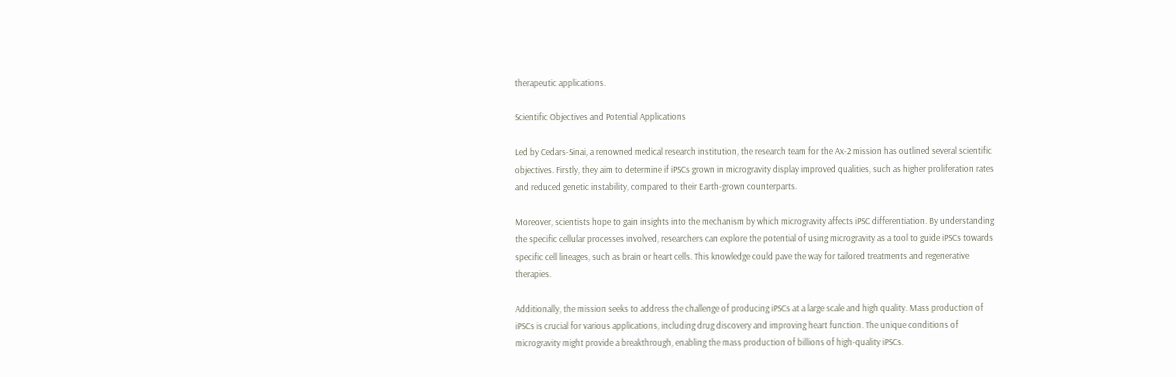therapeutic applications.

Scientific Objectives and Potential Applications

Led by Cedars-Sinai, a renowned medical research institution, the research team for the Ax-2 mission has outlined several scientific objectives. Firstly, they aim to determine if iPSCs grown in microgravity display improved qualities, such as higher proliferation rates and reduced genetic instability, compared to their Earth-grown counterparts.

Moreover, scientists hope to gain insights into the mechanism by which microgravity affects iPSC differentiation. By understanding the specific cellular processes involved, researchers can explore the potential of using microgravity as a tool to guide iPSCs towards specific cell lineages, such as brain or heart cells. This knowledge could pave the way for tailored treatments and regenerative therapies.

Additionally, the mission seeks to address the challenge of producing iPSCs at a large scale and high quality. Mass production of iPSCs is crucial for various applications, including drug discovery and improving heart function. The unique conditions of microgravity might provide a breakthrough, enabling the mass production of billions of high-quality iPSCs.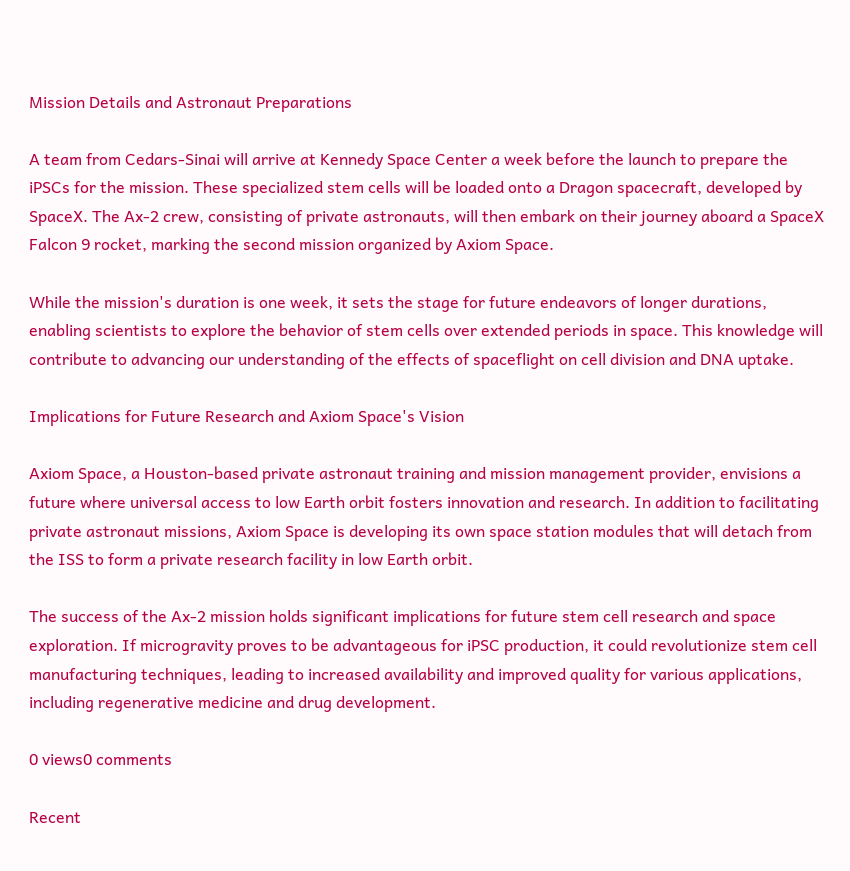Mission Details and Astronaut Preparations

A team from Cedars-Sinai will arrive at Kennedy Space Center a week before the launch to prepare the iPSCs for the mission. These specialized stem cells will be loaded onto a Dragon spacecraft, developed by SpaceX. The Ax-2 crew, consisting of private astronauts, will then embark on their journey aboard a SpaceX Falcon 9 rocket, marking the second mission organized by Axiom Space.

While the mission's duration is one week, it sets the stage for future endeavors of longer durations, enabling scientists to explore the behavior of stem cells over extended periods in space. This knowledge will contribute to advancing our understanding of the effects of spaceflight on cell division and DNA uptake.

Implications for Future Research and Axiom Space's Vision

Axiom Space, a Houston-based private astronaut training and mission management provider, envisions a future where universal access to low Earth orbit fosters innovation and research. In addition to facilitating private astronaut missions, Axiom Space is developing its own space station modules that will detach from the ISS to form a private research facility in low Earth orbit.

The success of the Ax-2 mission holds significant implications for future stem cell research and space exploration. If microgravity proves to be advantageous for iPSC production, it could revolutionize stem cell manufacturing techniques, leading to increased availability and improved quality for various applications, including regenerative medicine and drug development.

0 views0 comments

Recent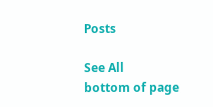Posts

See All
bottom of page